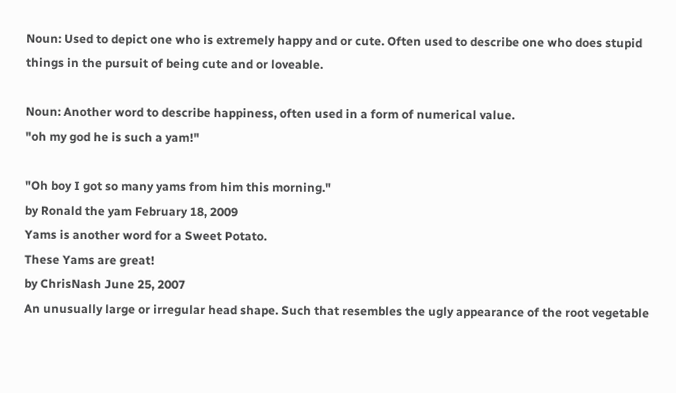Noun: Used to depict one who is extremely happy and or cute. Often used to describe one who does stupid things in the pursuit of being cute and or loveable.

Noun: Another word to describe happiness, often used in a form of numerical value.
"oh my god he is such a yam!"

"Oh boy I got so many yams from him this morning."
by Ronald the yam February 18, 2009
Yams is another word for a Sweet Potato.
These Yams are great!
by ChrisNash June 25, 2007
An unusually large or irregular head shape. Such that resembles the ugly appearance of the root vegetable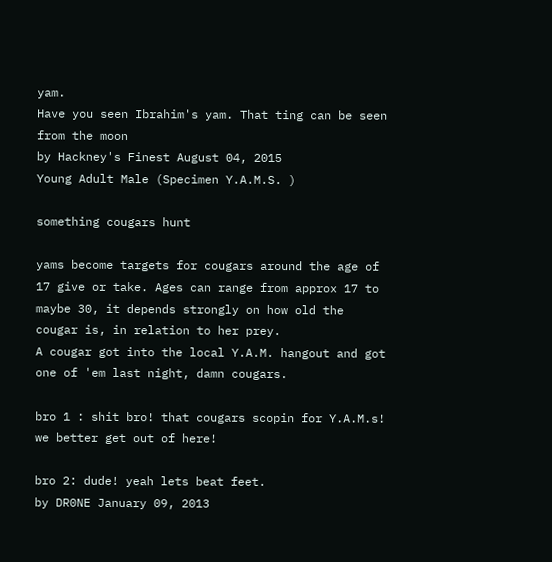yam.
Have you seen Ibrahim's yam. That ting can be seen from the moon
by Hackney's Finest August 04, 2015
Young Adult Male (Specimen Y.A.M.S. )

something cougars hunt

yams become targets for cougars around the age of 17 give or take. Ages can range from approx 17 to maybe 30, it depends strongly on how old the cougar is, in relation to her prey.
A cougar got into the local Y.A.M. hangout and got one of 'em last night, damn cougars.

bro 1 : shit bro! that cougars scopin for Y.A.M.s! we better get out of here!

bro 2: dude! yeah lets beat feet.
by DR0NE January 09, 2013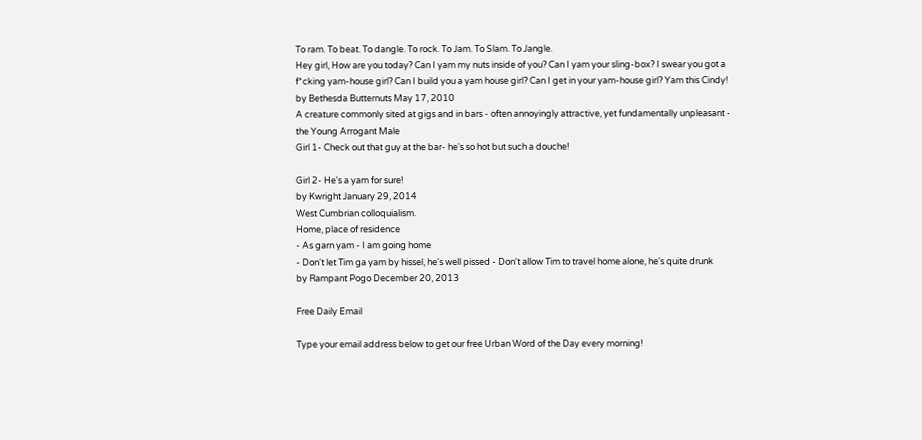To ram. To beat. To dangle. To rock. To Jam. To Slam. To Jangle.
Hey girl, How are you today? Can I yam my nuts inside of you? Can I yam your sling-box? I swear you got a f*cking yam-house girl? Can I build you a yam house girl? Can I get in your yam-house girl? Yam this Cindy!
by Bethesda Butternuts May 17, 2010
A creature commonly sited at gigs and in bars - often annoyingly attractive, yet fundamentally unpleasant - the Young Arrogant Male
Girl 1- Check out that guy at the bar- he's so hot but such a douche!

Girl 2- He's a yam for sure!
by Kwright January 29, 2014
West Cumbrian colloquialism.
Home, place of residence
- As garn yam - I am going home
- Don't let Tim ga yam by hissel, he's well pissed - Don't allow Tim to travel home alone, he's quite drunk
by Rampant Pogo December 20, 2013

Free Daily Email

Type your email address below to get our free Urban Word of the Day every morning!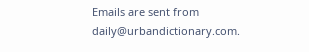Emails are sent from daily@urbandictionary.com.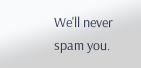We'll never spam you.